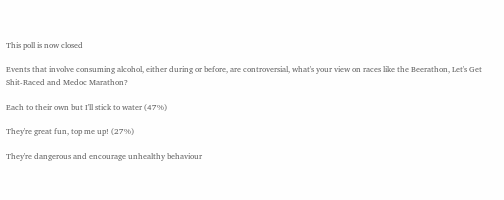This poll is now closed

Events that involve consuming alcohol, either during or before, are controversial, what's your view on races like the Beerathon, Let's Get Shit-Raced and Medoc Marathon?

Each to their own but I'll stick to water (47%)

They're great fun, top me up! (27%)

They're dangerous and encourage unhealthy behaviour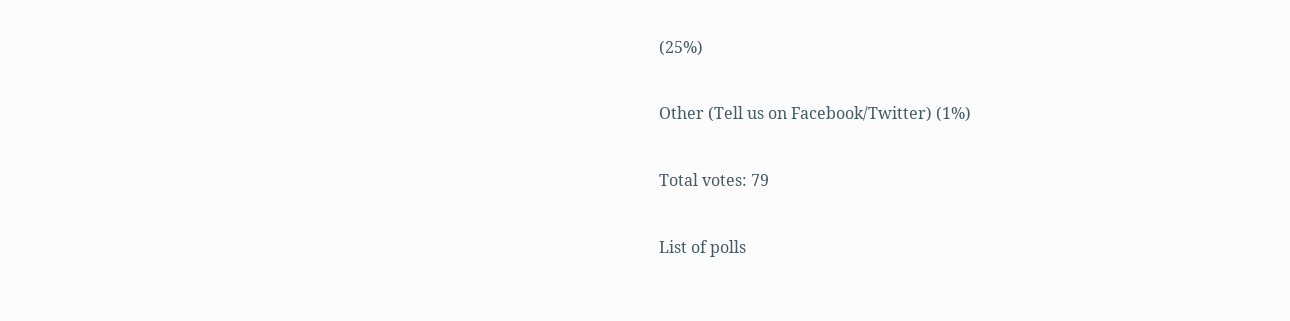(25%)

Other (Tell us on Facebook/Twitter) (1%)

Total votes: 79

List of polls